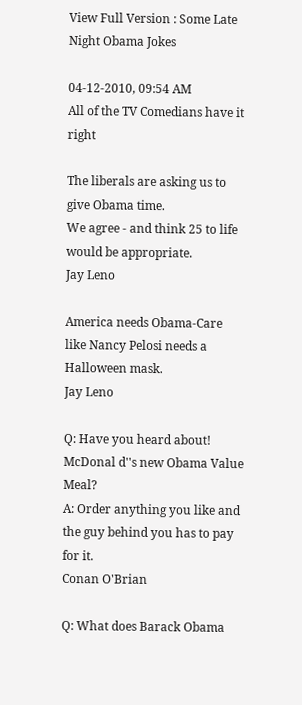View Full Version : Some Late Night Obama Jokes

04-12-2010, 09:54 AM
All of the TV Comedians have it right

The liberals are asking us to give Obama time.
We agree - and think 25 to life would be appropriate.
Jay Leno

America needs Obama-Care like Nancy Pelosi needs a Halloween mask.
Jay Leno

Q: Have you heard about! McDonal d''s new Obama Value Meal?
A: Order anything you like and the guy behind you has to pay for it.
Conan O'Brian

Q: What does Barack Obama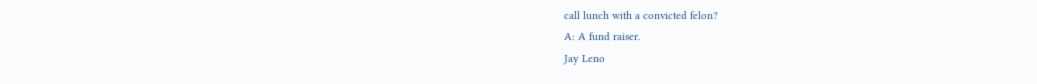call lunch with a convicted felon?
A: A fund raiser.
Jay Leno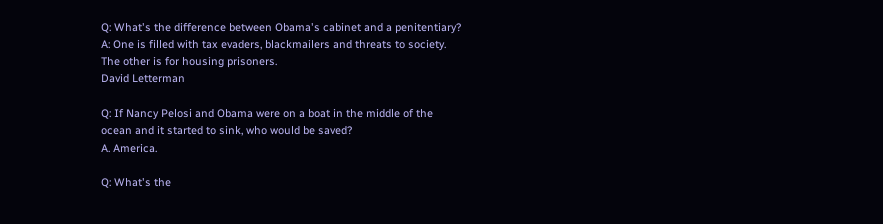Q: What's the difference between Obama's cabinet and a penitentiary?
A: One is filled with tax evaders, blackmailers and threats to society.
The other is for housing prisoners.
David Letterman

Q: If Nancy Pelosi and Obama were on a boat in the middle of the
ocean and it started to sink, who would be saved?
A. America.

Q: What's the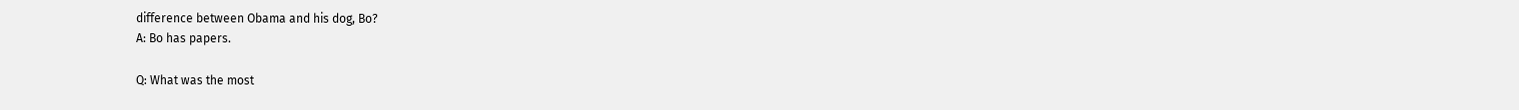difference between Obama and his dog, Bo?
A: Bo has papers.

Q: What was the most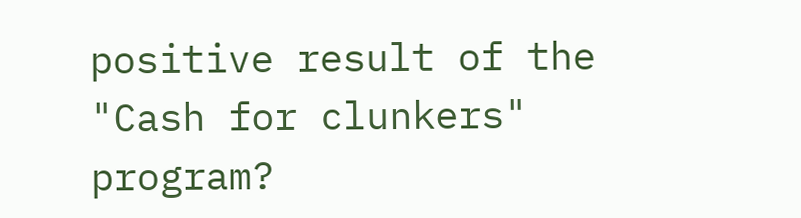positive result of the "Cash for clunkers" program?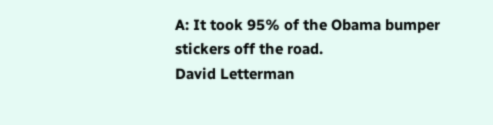A: It took 95% of the Obama bumper stickers off the road.
David Letterman